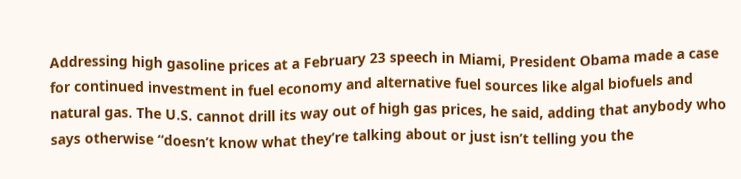Addressing high gasoline prices at a February 23 speech in Miami, President Obama made a case for continued investment in fuel economy and alternative fuel sources like algal biofuels and natural gas. The U.S. cannot drill its way out of high gas prices, he said, adding that anybody who says otherwise “doesn’t know what they’re talking about or just isn’t telling you the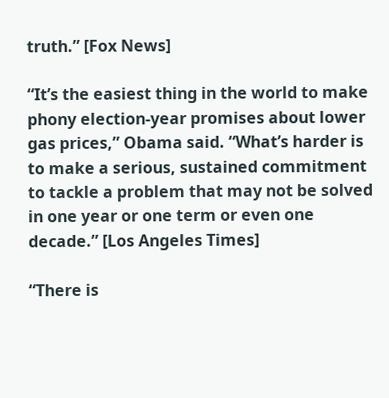truth.” [Fox News]

“It’s the easiest thing in the world to make phony election-year promises about lower gas prices,” Obama said. “What’s harder is to make a serious, sustained commitment to tackle a problem that may not be solved in one year or one term or even one decade.” [Los Angeles Times]

“There is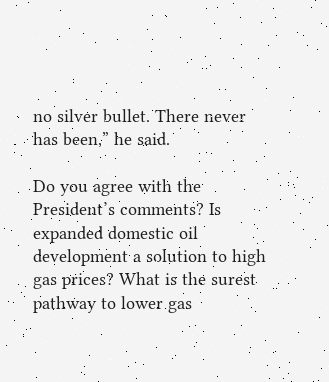no silver bullet. There never has been,” he said.

Do you agree with the President’s comments? Is expanded domestic oil development a solution to high gas prices? What is the surest pathway to lower gas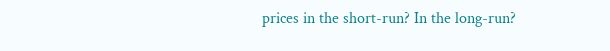prices in the short-run? In the long-run?